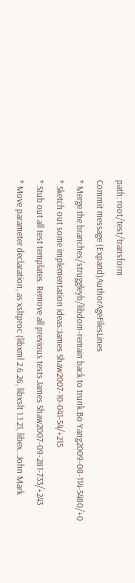path: root/test/transform
Commit message (Expand)AuthorAgeFilesLines
* Merge the branches/struggleyb/libdom-remain back to trunk.Bo Yang2009-08-114-5480/+0
* Sketch out some implementation ideas:James Shaw2007-10-041-54/+215
* Stub out all test templates. Remove all previous tests.James Shaw2007-09-281-733/+243
* Move parameter declaration, as xsltproc (libxml 2.6.26, libxslt 1.1.21, libex...John Mark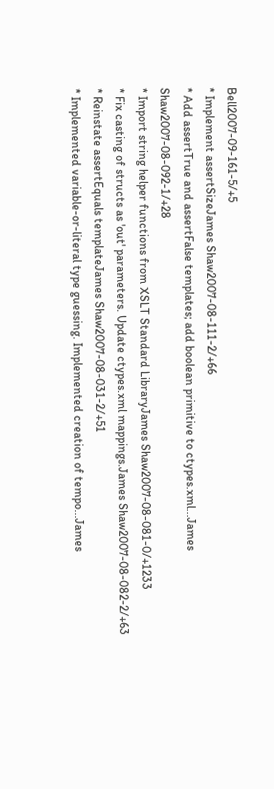Bell2007-09-161-5/+5
* Implement assertSizeJames Shaw2007-08-111-2/+66
* Add assertTrue and assertFalse templates; add boolean primitive to ctypes.xml...James Shaw2007-08-092-1/+28
* Import string helper functions from XSLT Standard LibraryJames Shaw2007-08-081-0/+1233
* Fix casting of structs as 'out' parameters. Update ctypes.xml mappings.James Shaw2007-08-082-2/+63
* Reinstate assertEquals templateJames Shaw2007-08-031-2/+51
* Implemented variable-or-literal type guessing. Implemented creation of tempo...James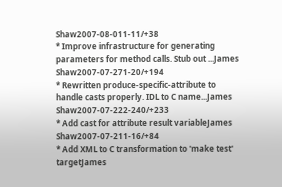Shaw2007-08-011-11/+38
* Improve infrastructure for generating parameters for method calls. Stub out ...James Shaw2007-07-271-20/+194
* Rewritten produce-specific-attribute to handle casts properly. IDL to C name...James Shaw2007-07-222-240/+233
* Add cast for attribute result variableJames Shaw2007-07-211-16/+84
* Add XML to C transformation to 'make test' targetJames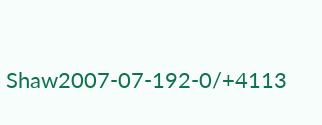Shaw2007-07-192-0/+4113